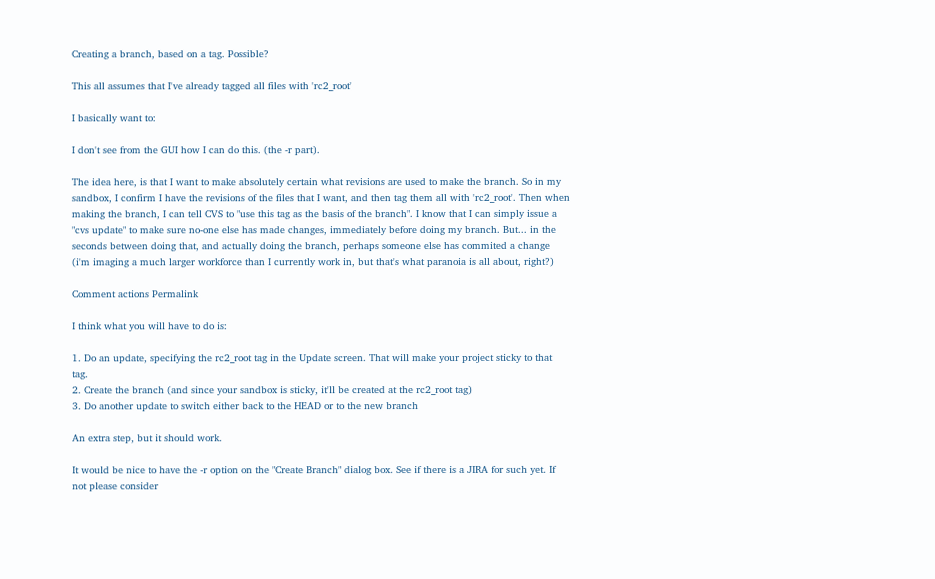Creating a branch, based on a tag. Possible?

This all assumes that I've already tagged all files with 'rc2_root'

I basically want to:

I don't see from the GUI how I can do this. (the -r part).

The idea here, is that I want to make absolutely certain what revisions are used to make the branch. So in my sandbox, I confirm I have the revisions of the files that I want, and then tag them all with 'rc2_root'. Then when making the branch, I can tell CVS to "use this tag as the basis of the branch". I know that I can simply issue a "cvs update" to make sure no-one else has made changes, immediately before doing my branch. But... in the seconds between doing that, and actually doing the branch, perhaps someone else has commited a change (i'm imaging a much larger workforce than I currently work in, but that's what paranoia is all about, right?)

Comment actions Permalink

I think what you will have to do is:

1. Do an update, specifying the rc2_root tag in the Update screen. That will make your project sticky to that tag.
2. Create the branch (and since your sandbox is sticky, it'll be created at the rc2_root tag)
3. Do another update to switch either back to the HEAD or to the new branch

An extra step, but it should work.

It would be nice to have the -r option on the "Create Branch" dialog box. See if there is a JIRA for such yet. If not please consider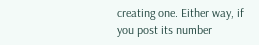creating one. Either way, if you post its number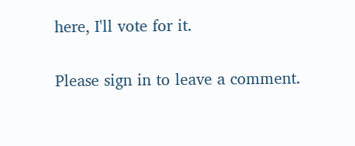here, I'll vote for it.


Please sign in to leave a comment.